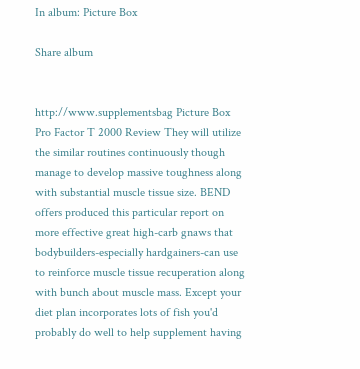In album: Picture Box

Share album


http://www.supplementsbag Picture Box
Pro Factor T 2000 Review They will utilize the similar routines continuously though manage to develop massive toughness along with substantial muscle tissue size. BEND offers produced this particular report on more effective great high-carb gnaws that bodybuilders-especially hardgainers-can use to reinforce muscle tissue recuperation along with bunch about muscle mass. Except your diet plan incorporates lots of fish you'd probably do well to help supplement having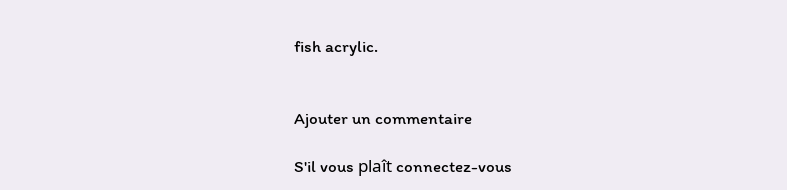fish acrylic.


Ajouter un commentaire

S'il vous plaît connectez-vous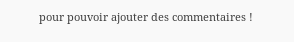pour pouvoir ajouter des commentaires !